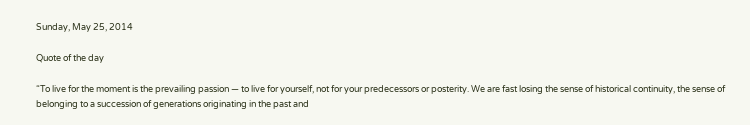Sunday, May 25, 2014

Quote of the day

“To live for the moment is the prevailing passion — to live for yourself, not for your predecessors or posterity. We are fast losing the sense of historical continuity, the sense of belonging to a succession of generations originating in the past and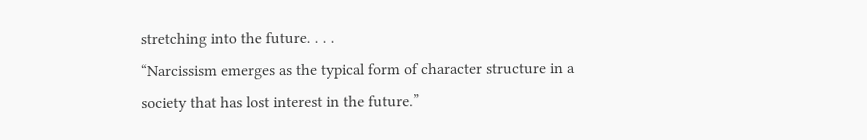stretching into the future. . . .
“Narcissism emerges as the typical form of character structure in a society that has lost interest in the future.”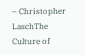– Christopher LaschThe Culture of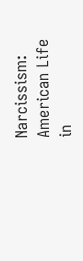Narcissism: American Life in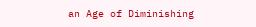an Age of Diminishing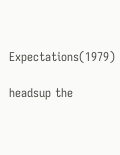Expectations(1979)

headsup the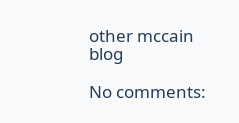other mccain blog

No comments: